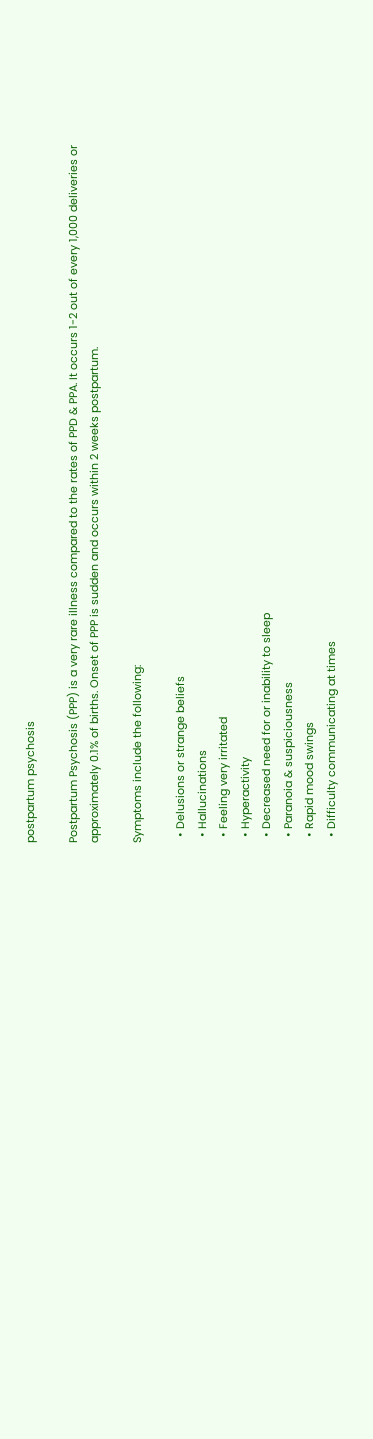postpartum psychosis

Postpartum Psychosis (PPP) is a very rare illness compared to the rates of PPD & PPA. It occurs 1-2 out of every 1,000 deliveries or approximately 0.1% of births. Onset of PPP is sudden and occurs within 2 weeks postpartum.

Symptoms include the following:

  • Delusions or strange beliefs
  • Hallucinations
  • Feeling very irritated
  • Hyperactivity
  • Decreased need for or inability to sleep
  • Paranoia & suspiciousness
  • Rapid mood swings
  • Difficulty communicating at times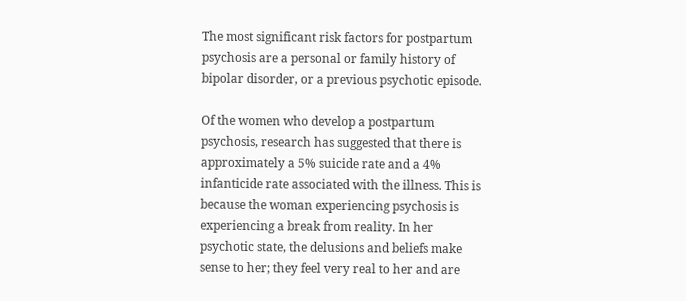The most significant risk factors for postpartum psychosis are a personal or family history of bipolar disorder, or a previous psychotic episode.

Of the women who develop a postpartum psychosis, research has suggested that there is approximately a 5% suicide rate and a 4% infanticide rate associated with the illness. This is because the woman experiencing psychosis is experiencing a break from reality. In her psychotic state, the delusions and beliefs make sense to her; they feel very real to her and are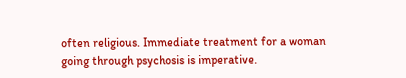often religious. Immediate treatment for a woman going through psychosis is imperative.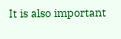It is also important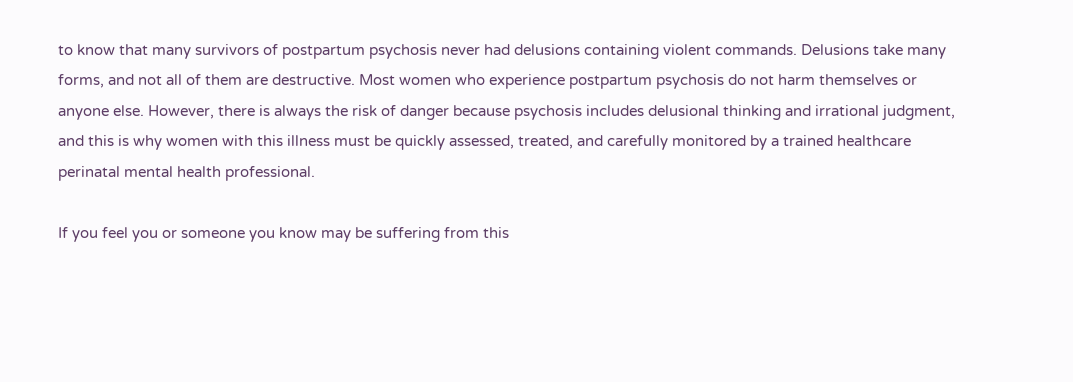to know that many survivors of postpartum psychosis never had delusions containing violent commands. Delusions take many forms, and not all of them are destructive. Most women who experience postpartum psychosis do not harm themselves or anyone else. However, there is always the risk of danger because psychosis includes delusional thinking and irrational judgment, and this is why women with this illness must be quickly assessed, treated, and carefully monitored by a trained healthcare perinatal mental health professional.

If you feel you or someone you know may be suffering from this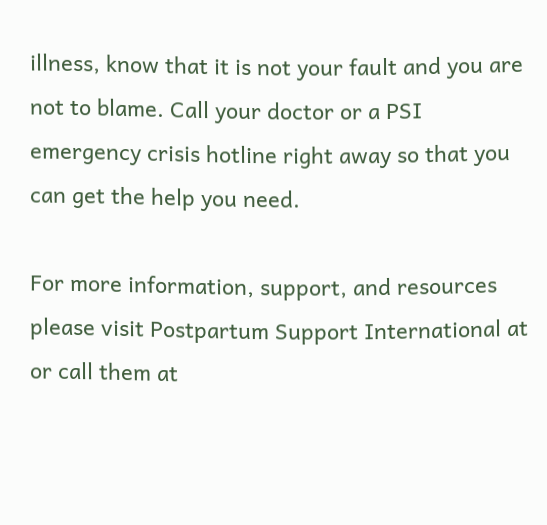illness, know that it is not your fault and you are not to blame. Call your doctor or a PSI emergency crisis hotline right away so that you can get the help you need.

For more information, support, and resources please visit Postpartum Support International at or call them at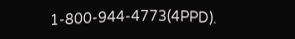1-800-944-4773(4PPD).